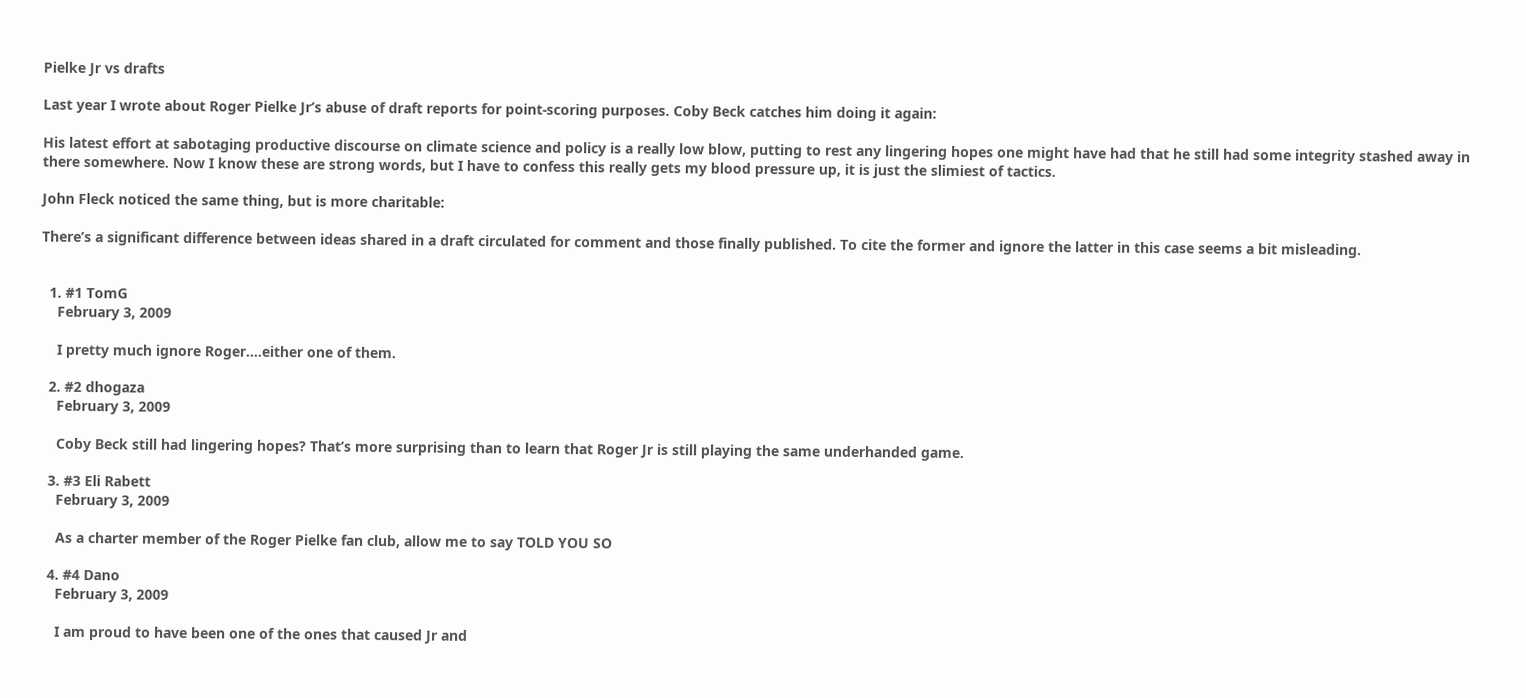Pielke Jr vs drafts

Last year I wrote about Roger Pielke Jr’s abuse of draft reports for point-scoring purposes. Coby Beck catches him doing it again:

His latest effort at sabotaging productive discourse on climate science and policy is a really low blow, putting to rest any lingering hopes one might have had that he still had some integrity stashed away in there somewhere. Now I know these are strong words, but I have to confess this really gets my blood pressure up, it is just the slimiest of tactics.

John Fleck noticed the same thing, but is more charitable:

There’s a significant difference between ideas shared in a draft circulated for comment and those finally published. To cite the former and ignore the latter in this case seems a bit misleading.


  1. #1 TomG
    February 3, 2009

    I pretty much ignore Roger….either one of them.

  2. #2 dhogaza
    February 3, 2009

    Coby Beck still had lingering hopes? That’s more surprising than to learn that Roger Jr is still playing the same underhanded game.

  3. #3 Eli Rabett
    February 3, 2009

    As a charter member of the Roger Pielke fan club, allow me to say TOLD YOU SO

  4. #4 Dano
    February 3, 2009

    I am proud to have been one of the ones that caused Jr and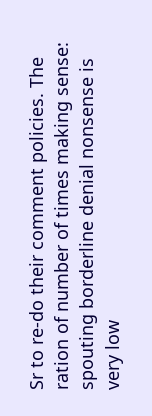Sr to re-do their comment policies. The ration of number of times making sense: spouting borderline denial nonsense is very low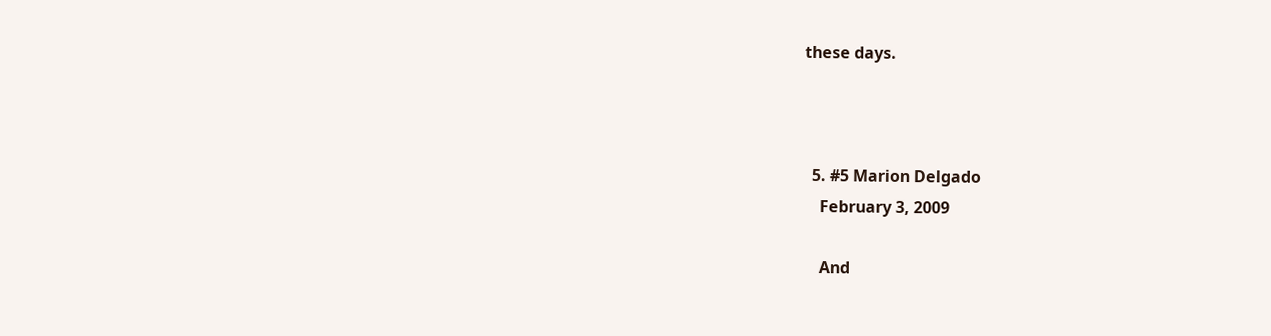these days.



  5. #5 Marion Delgado
    February 3, 2009

    And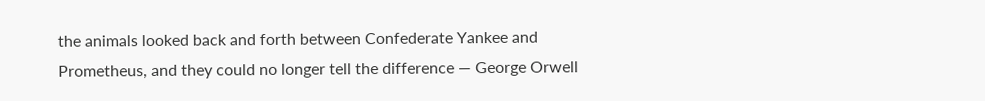the animals looked back and forth between Confederate Yankee and Prometheus, and they could no longer tell the difference — George Orwell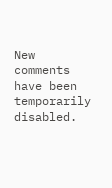New comments have been temporarily disabled.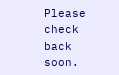Please check back soon.